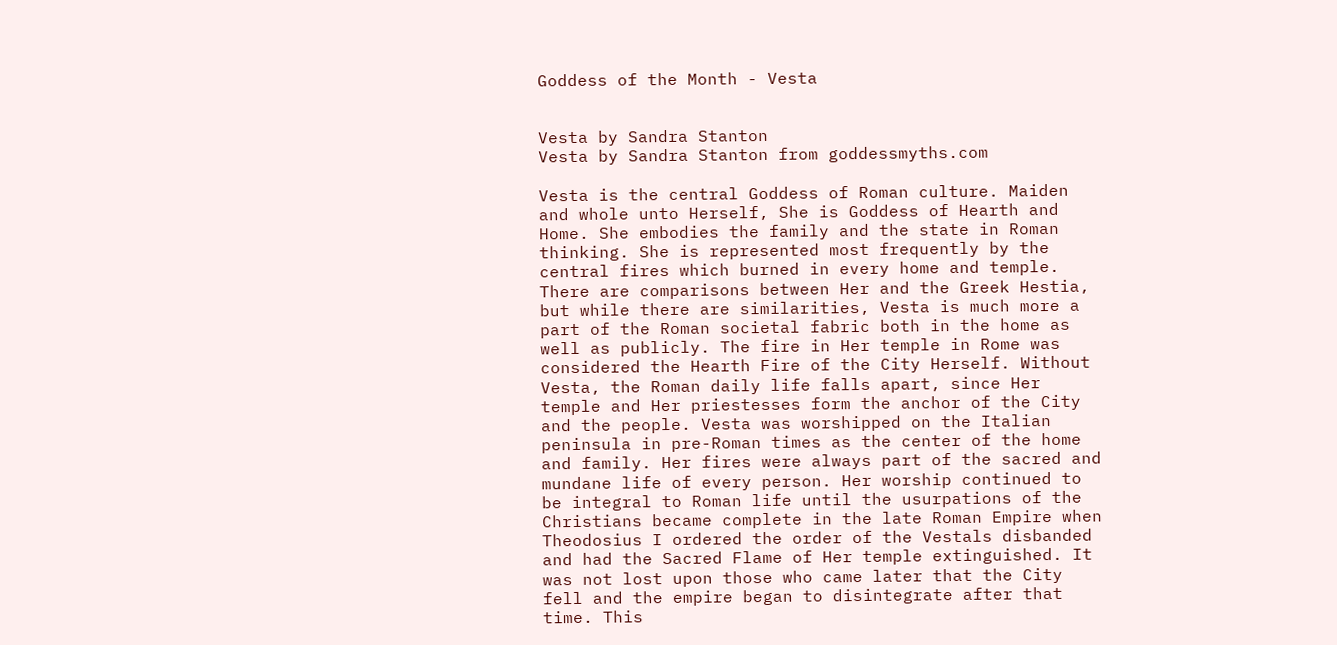Goddess of the Month - Vesta


Vesta by Sandra Stanton
Vesta by Sandra Stanton from goddessmyths.com

Vesta is the central Goddess of Roman culture. Maiden and whole unto Herself, She is Goddess of Hearth and Home. She embodies the family and the state in Roman thinking. She is represented most frequently by the central fires which burned in every home and temple. There are comparisons between Her and the Greek Hestia, but while there are similarities, Vesta is much more a part of the Roman societal fabric both in the home as well as publicly. The fire in Her temple in Rome was considered the Hearth Fire of the City Herself. Without Vesta, the Roman daily life falls apart, since Her temple and Her priestesses form the anchor of the City and the people. Vesta was worshipped on the Italian peninsula in pre-Roman times as the center of the home and family. Her fires were always part of the sacred and mundane life of every person. Her worship continued to be integral to Roman life until the usurpations of the Christians became complete in the late Roman Empire when Theodosius I ordered the order of the Vestals disbanded and had the Sacred Flame of Her temple extinguished. It was not lost upon those who came later that the City fell and the empire began to disintegrate after that time. This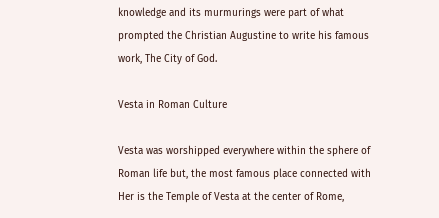knowledge and its murmurings were part of what prompted the Christian Augustine to write his famous work, The City of God.

Vesta in Roman Culture

Vesta was worshipped everywhere within the sphere of Roman life but, the most famous place connected with Her is the Temple of Vesta at the center of Rome,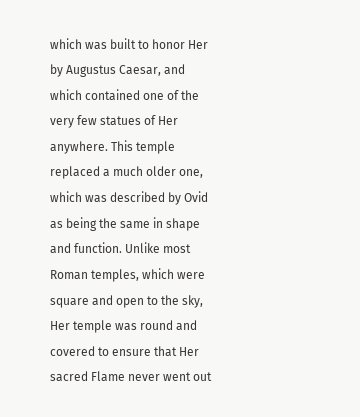which was built to honor Her by Augustus Caesar, and which contained one of the very few statues of Her anywhere. This temple replaced a much older one, which was described by Ovid as being the same in shape and function. Unlike most Roman temples, which were square and open to the sky, Her temple was round and covered to ensure that Her sacred Flame never went out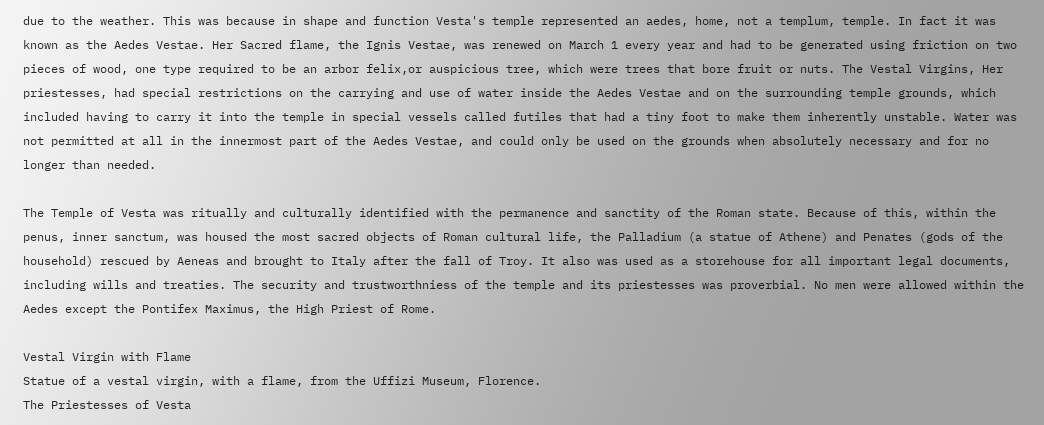due to the weather. This was because in shape and function Vesta's temple represented an aedes, home, not a templum, temple. In fact it was known as the Aedes Vestae. Her Sacred flame, the Ignis Vestae, was renewed on March 1 every year and had to be generated using friction on two pieces of wood, one type required to be an arbor felix,or auspicious tree, which were trees that bore fruit or nuts. The Vestal Virgins, Her priestesses, had special restrictions on the carrying and use of water inside the Aedes Vestae and on the surrounding temple grounds, which included having to carry it into the temple in special vessels called futiles that had a tiny foot to make them inherently unstable. Water was not permitted at all in the innermost part of the Aedes Vestae, and could only be used on the grounds when absolutely necessary and for no longer than needed.

The Temple of Vesta was ritually and culturally identified with the permanence and sanctity of the Roman state. Because of this, within the penus, inner sanctum, was housed the most sacred objects of Roman cultural life, the Palladium (a statue of Athene) and Penates (gods of the household) rescued by Aeneas and brought to Italy after the fall of Troy. It also was used as a storehouse for all important legal documents, including wills and treaties. The security and trustworthniess of the temple and its priestesses was proverbial. No men were allowed within the Aedes except the Pontifex Maximus, the High Priest of Rome.

Vestal Virgin with Flame
Statue of a vestal virgin, with a flame, from the Uffizi Museum, Florence.
The Priestesses of Vesta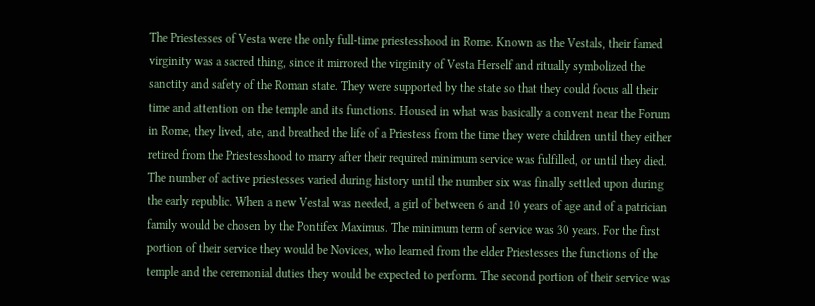The Priestesses of Vesta were the only full-time priestesshood in Rome. Known as the Vestals, their famed virginity was a sacred thing, since it mirrored the virginity of Vesta Herself and ritually symbolized the sanctity and safety of the Roman state. They were supported by the state so that they could focus all their time and attention on the temple and its functions. Housed in what was basically a convent near the Forum in Rome, they lived, ate, and breathed the life of a Priestess from the time they were children until they either retired from the Priestesshood to marry after their required minimum service was fulfilled, or until they died. The number of active priestesses varied during history until the number six was finally settled upon during the early republic. When a new Vestal was needed, a girl of between 6 and 10 years of age and of a patrician family would be chosen by the Pontifex Maximus. The minimum term of service was 30 years. For the first portion of their service they would be Novices, who learned from the elder Priestesses the functions of the temple and the ceremonial duties they would be expected to perform. The second portion of their service was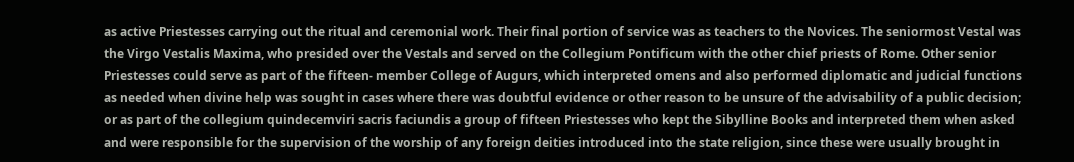as active Priestesses carrying out the ritual and ceremonial work. Their final portion of service was as teachers to the Novices. The seniormost Vestal was the Virgo Vestalis Maxima, who presided over the Vestals and served on the Collegium Pontificum with the other chief priests of Rome. Other senior Priestesses could serve as part of the fifteen- member College of Augurs, which interpreted omens and also performed diplomatic and judicial functions as needed when divine help was sought in cases where there was doubtful evidence or other reason to be unsure of the advisability of a public decision; or as part of the collegium quindecemviri sacris faciundis a group of fifteen Priestesses who kept the Sibylline Books and interpreted them when asked and were responsible for the supervision of the worship of any foreign deities introduced into the state religion, since these were usually brought in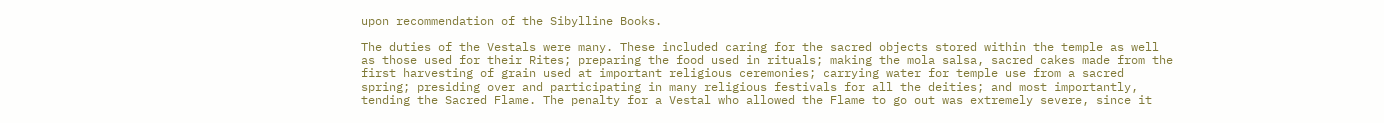upon recommendation of the Sibylline Books.

The duties of the Vestals were many. These included caring for the sacred objects stored within the temple as well as those used for their Rites; preparing the food used in rituals; making the mola salsa, sacred cakes made from the first harvesting of grain used at important religious ceremonies; carrying water for temple use from a sacred spring; presiding over and participating in many religious festivals for all the deities; and most importantly, tending the Sacred Flame. The penalty for a Vestal who allowed the Flame to go out was extremely severe, since it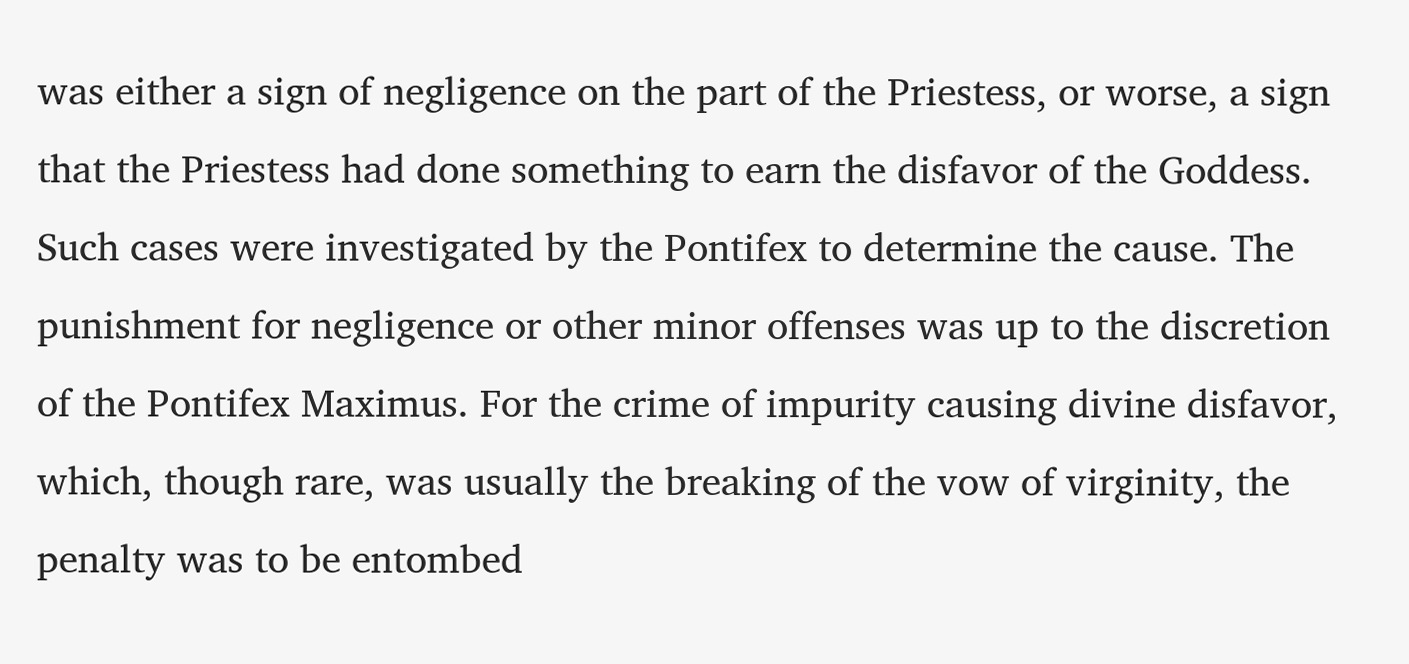was either a sign of negligence on the part of the Priestess, or worse, a sign that the Priestess had done something to earn the disfavor of the Goddess. Such cases were investigated by the Pontifex to determine the cause. The punishment for negligence or other minor offenses was up to the discretion of the Pontifex Maximus. For the crime of impurity causing divine disfavor, which, though rare, was usually the breaking of the vow of virginity, the penalty was to be entombed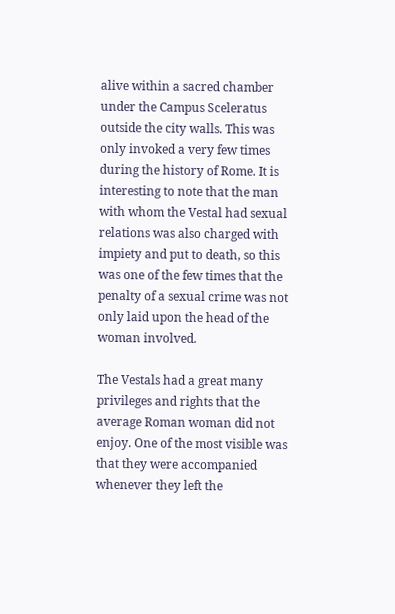alive within a sacred chamber under the Campus Sceleratus outside the city walls. This was only invoked a very few times during the history of Rome. It is interesting to note that the man with whom the Vestal had sexual relations was also charged with impiety and put to death, so this was one of the few times that the penalty of a sexual crime was not only laid upon the head of the woman involved.

The Vestals had a great many privileges and rights that the average Roman woman did not enjoy. One of the most visible was that they were accompanied whenever they left the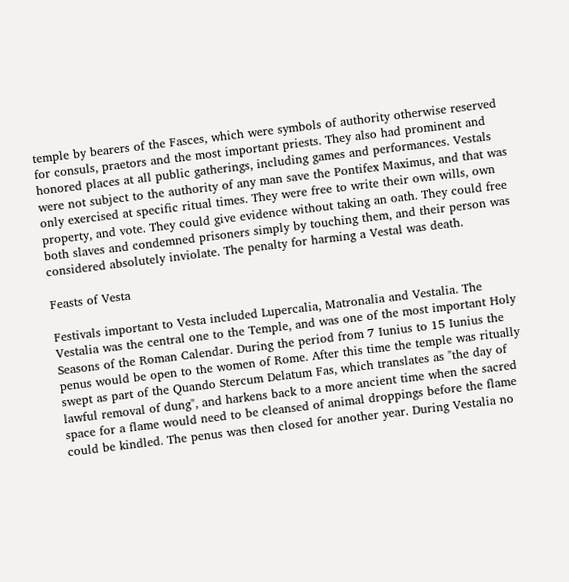temple by bearers of the Fasces, which were symbols of authority otherwise reserved for consuls, praetors and the most important priests. They also had prominent and honored places at all public gatherings, including games and performances. Vestals were not subject to the authority of any man save the Pontifex Maximus, and that was only exercised at specific ritual times. They were free to write their own wills, own property, and vote. They could give evidence without taking an oath. They could free both slaves and condemned prisoners simply by touching them, and their person was considered absolutely inviolate. The penalty for harming a Vestal was death.

Feasts of Vesta

Festivals important to Vesta included Lupercalia, Matronalia and Vestalia. The Vestalia was the central one to the Temple, and was one of the most important Holy Seasons of the Roman Calendar. During the period from 7 Iunius to 15 Iunius the penus would be open to the women of Rome. After this time the temple was ritually swept as part of the Quando Stercum Delatum Fas, which translates as "the day of lawful removal of dung", and harkens back to a more ancient time when the sacred space for a flame would need to be cleansed of animal droppings before the flame could be kindled. The penus was then closed for another year. During Vestalia no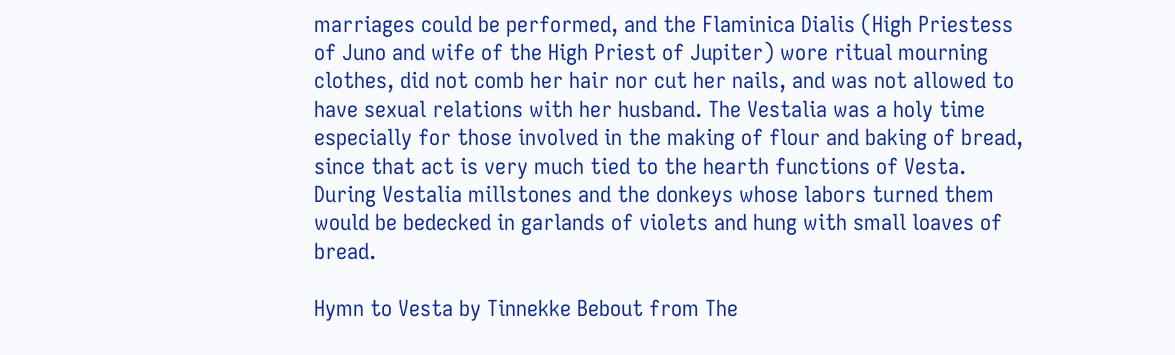marriages could be performed, and the Flaminica Dialis (High Priestess of Juno and wife of the High Priest of Jupiter) wore ritual mourning clothes, did not comb her hair nor cut her nails, and was not allowed to have sexual relations with her husband. The Vestalia was a holy time especially for those involved in the making of flour and baking of bread, since that act is very much tied to the hearth functions of Vesta. During Vestalia millstones and the donkeys whose labors turned them would be bedecked in garlands of violets and hung with small loaves of bread.

Hymn to Vesta by Tinnekke Bebout from The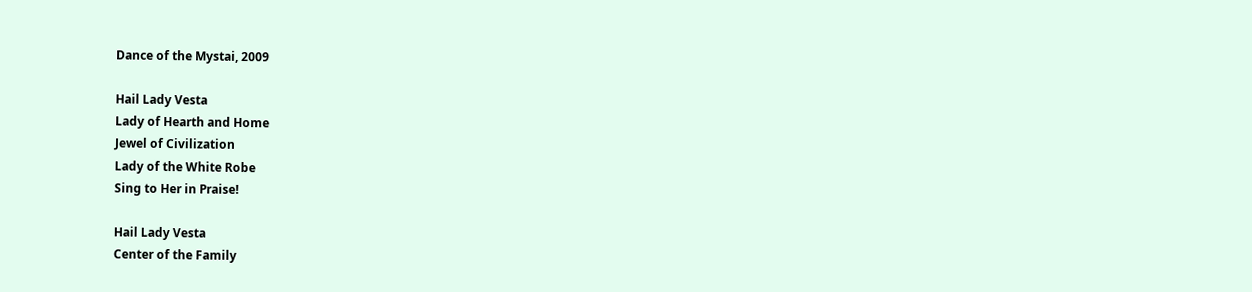Dance of the Mystai, 2009

Hail Lady Vesta
Lady of Hearth and Home
Jewel of Civilization
Lady of the White Robe
Sing to Her in Praise!

Hail Lady Vesta
Center of the Family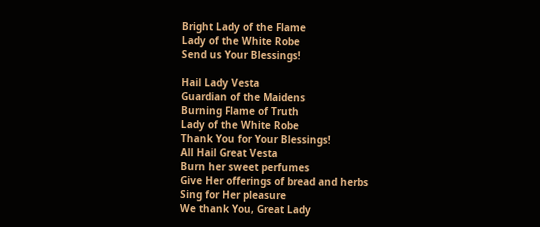Bright Lady of the Flame
Lady of the White Robe
Send us Your Blessings!

Hail Lady Vesta
Guardian of the Maidens
Burning Flame of Truth
Lady of the White Robe
Thank You for Your Blessings!
All Hail Great Vesta
Burn her sweet perfumes
Give Her offerings of bread and herbs
Sing for Her pleasure
We thank You, Great Lady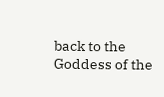back to the Goddess of the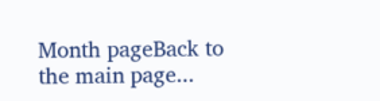Month pageBack to the main page...